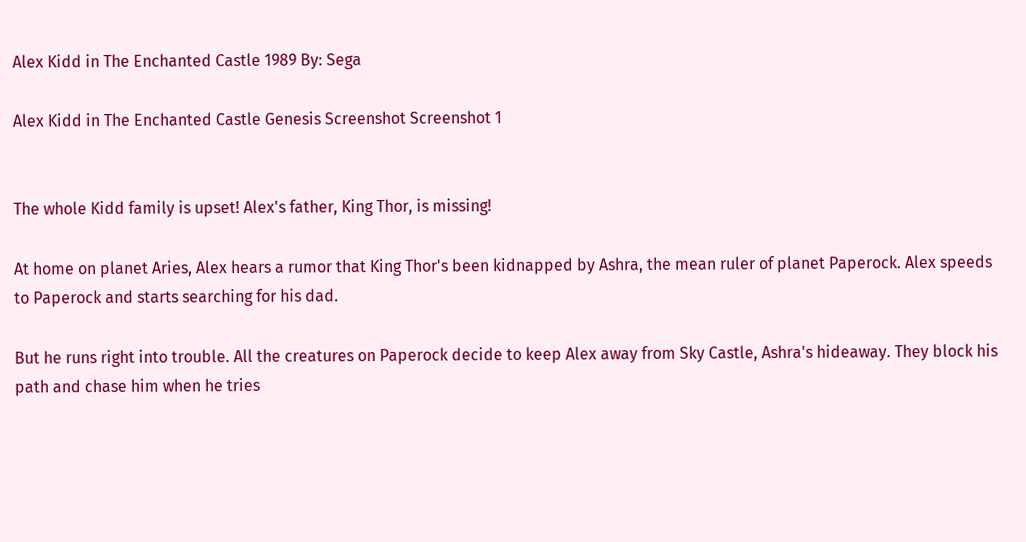Alex Kidd in The Enchanted Castle 1989 By: Sega

Alex Kidd in The Enchanted Castle Genesis Screenshot Screenshot 1


The whole Kidd family is upset! Alex's father, King Thor, is missing!

At home on planet Aries, Alex hears a rumor that King Thor's been kidnapped by Ashra, the mean ruler of planet Paperock. Alex speeds to Paperock and starts searching for his dad.

But he runs right into trouble. All the creatures on Paperock decide to keep Alex away from Sky Castle, Ashra's hideaway. They block his path and chase him when he tries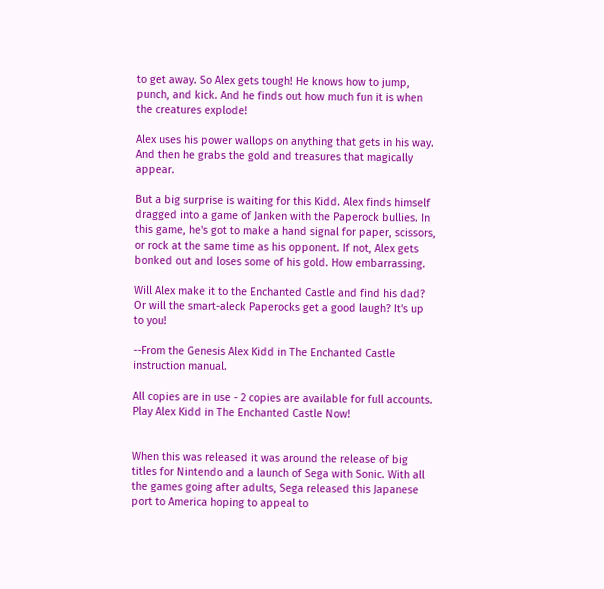to get away. So Alex gets tough! He knows how to jump, punch, and kick. And he finds out how much fun it is when the creatures explode!

Alex uses his power wallops on anything that gets in his way. And then he grabs the gold and treasures that magically appear.

But a big surprise is waiting for this Kidd. Alex finds himself dragged into a game of Janken with the Paperock bullies. In this game, he's got to make a hand signal for paper, scissors, or rock at the same time as his opponent. If not, Alex gets bonked out and loses some of his gold. How embarrassing.

Will Alex make it to the Enchanted Castle and find his dad? Or will the smart-aleck Paperocks get a good laugh? It's up to you!

--From the Genesis Alex Kidd in The Enchanted Castle instruction manual.

All copies are in use - 2 copies are available for full accounts.
Play Alex Kidd in The Enchanted Castle Now!


When this was released it was around the release of big titles for Nintendo and a launch of Sega with Sonic. With all the games going after adults, Sega released this Japanese port to America hoping to appeal to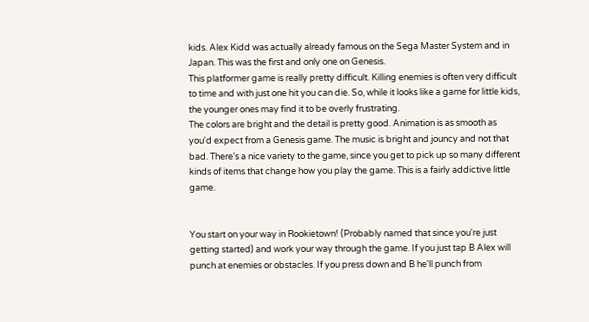kids. Alex Kidd was actually already famous on the Sega Master System and in Japan. This was the first and only one on Genesis.
This platformer game is really pretty difficult. Killing enemies is often very difficult to time and with just one hit you can die. So, while it looks like a game for little kids, the younger ones may find it to be overly frustrating.
The colors are bright and the detail is pretty good. Animation is as smooth as you'd expect from a Genesis game. The music is bright and jouncy and not that bad. There's a nice variety to the game, since you get to pick up so many different kinds of items that change how you play the game. This is a fairly addictive little game.


You start on your way in Rookietown! (Probably named that since you're just getting started) and work your way through the game. If you just tap B Alex will punch at enemies or obstacles. If you press down and B he'll punch from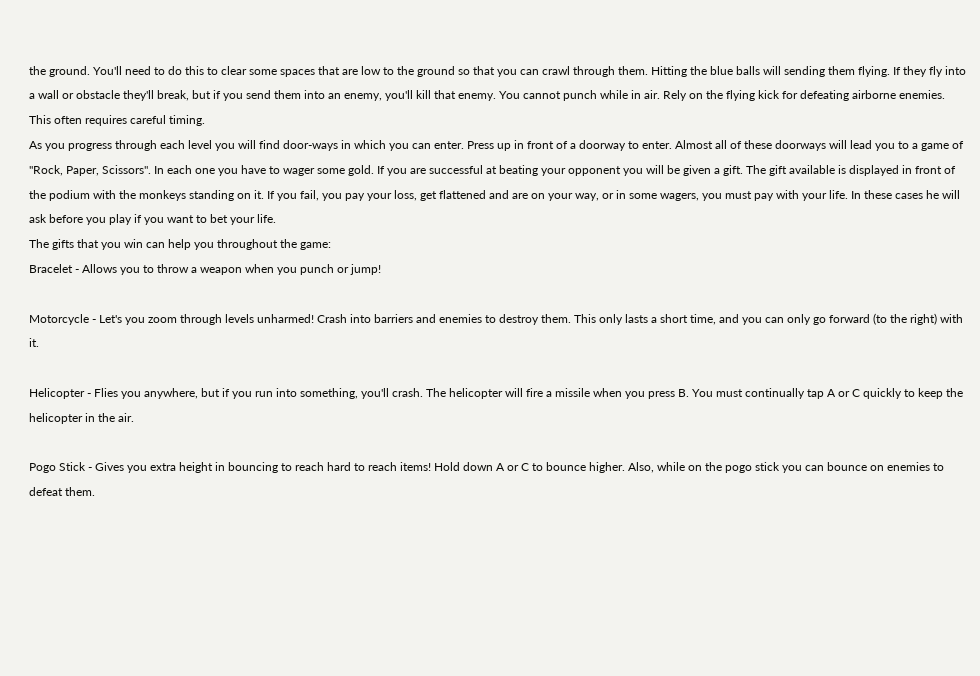the ground. You'll need to do this to clear some spaces that are low to the ground so that you can crawl through them. Hitting the blue balls will sending them flying. If they fly into a wall or obstacle they'll break, but if you send them into an enemy, you'll kill that enemy. You cannot punch while in air. Rely on the flying kick for defeating airborne enemies. This often requires careful timing.
As you progress through each level you will find door-ways in which you can enter. Press up in front of a doorway to enter. Almost all of these doorways will lead you to a game of "Rock, Paper, Scissors". In each one you have to wager some gold. If you are successful at beating your opponent you will be given a gift. The gift available is displayed in front of the podium with the monkeys standing on it. If you fail, you pay your loss, get flattened and are on your way, or in some wagers, you must pay with your life. In these cases he will ask before you play if you want to bet your life.
The gifts that you win can help you throughout the game:
Bracelet - Allows you to throw a weapon when you punch or jump!

Motorcycle - Let's you zoom through levels unharmed! Crash into barriers and enemies to destroy them. This only lasts a short time, and you can only go forward (to the right) with it.

Helicopter - Flies you anywhere, but if you run into something, you'll crash. The helicopter will fire a missile when you press B. You must continually tap A or C quickly to keep the helicopter in the air.

Pogo Stick - Gives you extra height in bouncing to reach hard to reach items! Hold down A or C to bounce higher. Also, while on the pogo stick you can bounce on enemies to defeat them.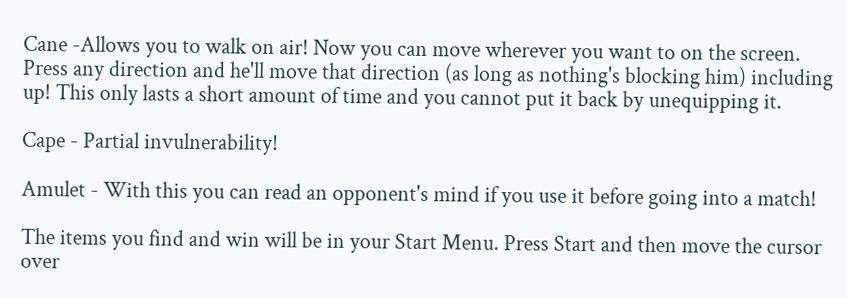Cane -Allows you to walk on air! Now you can move wherever you want to on the screen. Press any direction and he'll move that direction (as long as nothing's blocking him) including up! This only lasts a short amount of time and you cannot put it back by unequipping it.

Cape - Partial invulnerability!

Amulet - With this you can read an opponent's mind if you use it before going into a match!

The items you find and win will be in your Start Menu. Press Start and then move the cursor over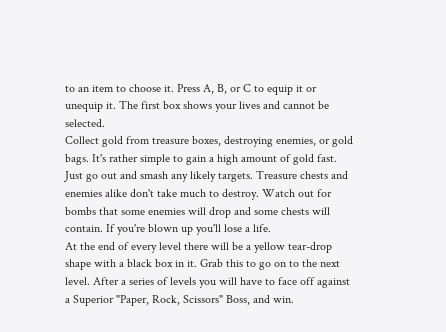to an item to choose it. Press A, B, or C to equip it or unequip it. The first box shows your lives and cannot be selected.
Collect gold from treasure boxes, destroying enemies, or gold bags. It's rather simple to gain a high amount of gold fast. Just go out and smash any likely targets. Treasure chests and enemies alike don't take much to destroy. Watch out for bombs that some enemies will drop and some chests will contain. If you're blown up you'll lose a life.
At the end of every level there will be a yellow tear-drop shape with a black box in it. Grab this to go on to the next level. After a series of levels you will have to face off against a Superior "Paper, Rock, Scissors" Boss, and win.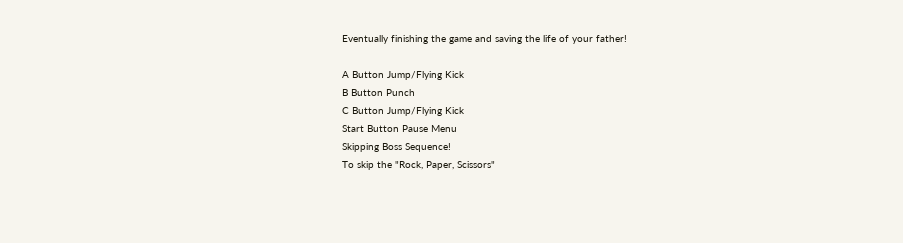Eventually finishing the game and saving the life of your father!

A Button Jump/Flying Kick
B Button Punch
C Button Jump/Flying Kick
Start Button Pause Menu
Skipping Boss Sequence!
To skip the "Rock, Paper, Scissors"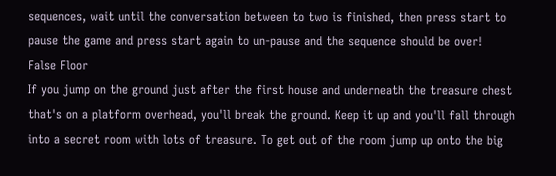sequences, wait until the conversation between to two is finished, then press start to pause the game and press start again to un-pause and the sequence should be over!
False Floor
If you jump on the ground just after the first house and underneath the treasure chest that's on a platform overhead, you'll break the ground. Keep it up and you'll fall through into a secret room with lots of treasure. To get out of the room jump up onto the big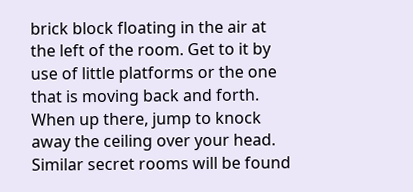brick block floating in the air at the left of the room. Get to it by use of little platforms or the one that is moving back and forth. When up there, jump to knock away the ceiling over your head. Similar secret rooms will be found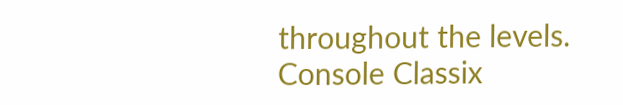throughout the levels.
Console Classix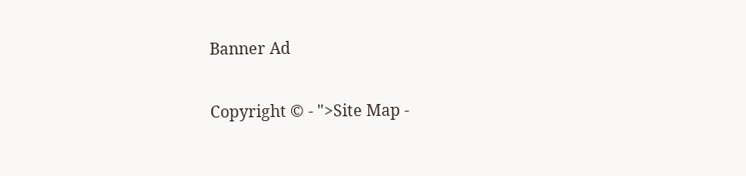Banner Ad

Copyright © - ">Site Map -